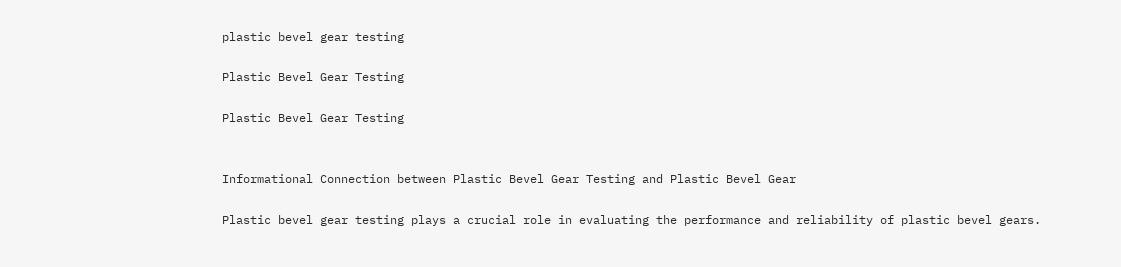plastic bevel gear testing

Plastic Bevel Gear Testing

Plastic Bevel Gear Testing


Informational Connection between Plastic Bevel Gear Testing and Plastic Bevel Gear

Plastic bevel gear testing plays a crucial role in evaluating the performance and reliability of plastic bevel gears.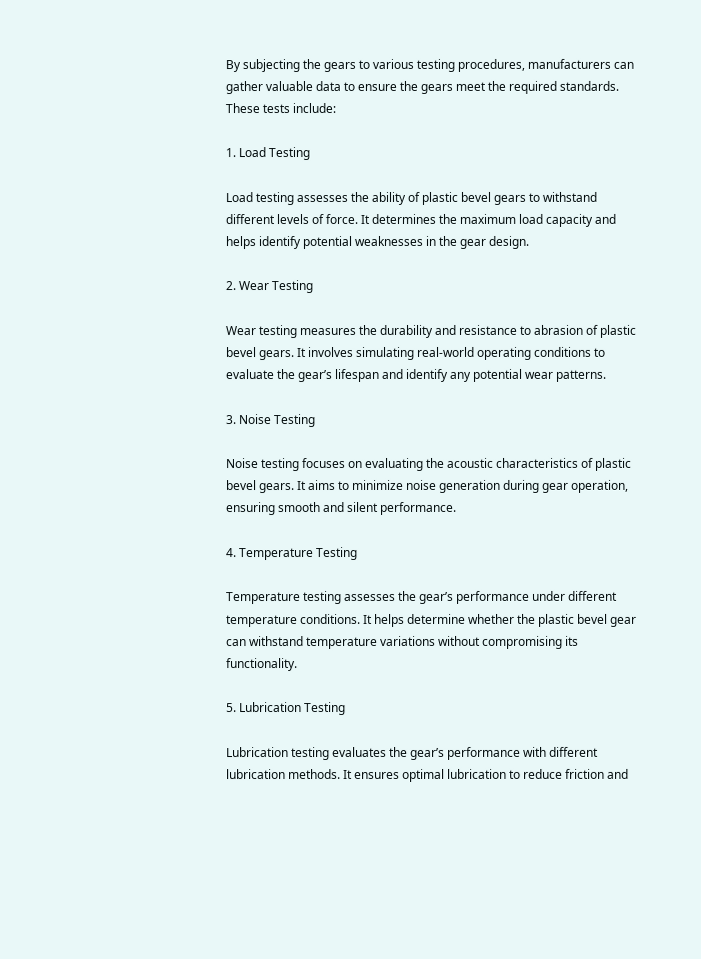By subjecting the gears to various testing procedures, manufacturers can gather valuable data to ensure the gears meet the required standards. These tests include:

1. Load Testing

Load testing assesses the ability of plastic bevel gears to withstand different levels of force. It determines the maximum load capacity and helps identify potential weaknesses in the gear design.

2. Wear Testing

Wear testing measures the durability and resistance to abrasion of plastic bevel gears. It involves simulating real-world operating conditions to evaluate the gear’s lifespan and identify any potential wear patterns.

3. Noise Testing

Noise testing focuses on evaluating the acoustic characteristics of plastic bevel gears. It aims to minimize noise generation during gear operation, ensuring smooth and silent performance.

4. Temperature Testing

Temperature testing assesses the gear’s performance under different temperature conditions. It helps determine whether the plastic bevel gear can withstand temperature variations without compromising its functionality.

5. Lubrication Testing

Lubrication testing evaluates the gear’s performance with different lubrication methods. It ensures optimal lubrication to reduce friction and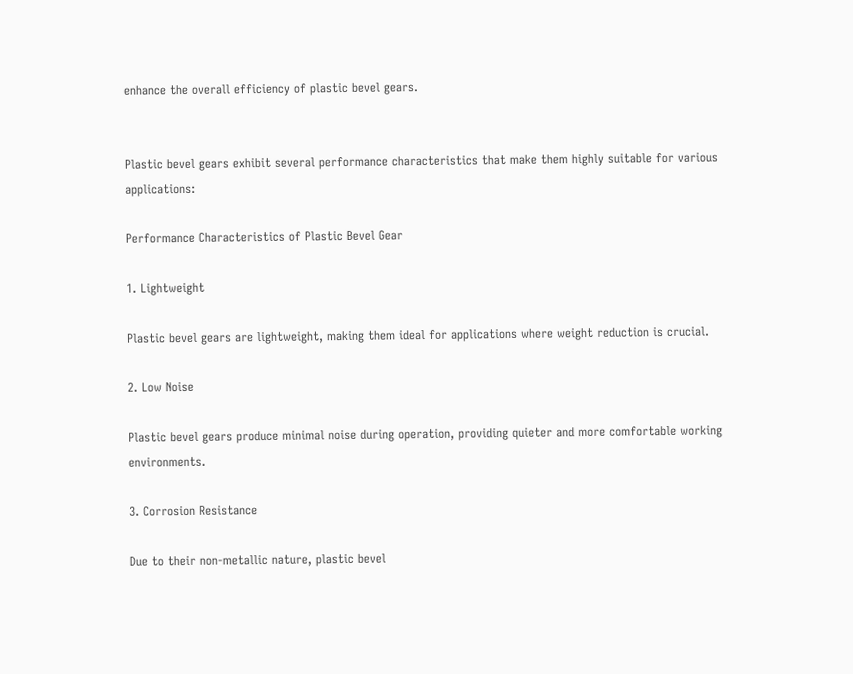enhance the overall efficiency of plastic bevel gears.


Plastic bevel gears exhibit several performance characteristics that make them highly suitable for various applications:

Performance Characteristics of Plastic Bevel Gear

1. Lightweight

Plastic bevel gears are lightweight, making them ideal for applications where weight reduction is crucial.

2. Low Noise

Plastic bevel gears produce minimal noise during operation, providing quieter and more comfortable working environments.

3. Corrosion Resistance

Due to their non-metallic nature, plastic bevel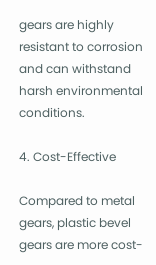gears are highly resistant to corrosion and can withstand harsh environmental conditions.

4. Cost-Effective

Compared to metal gears, plastic bevel gears are more cost-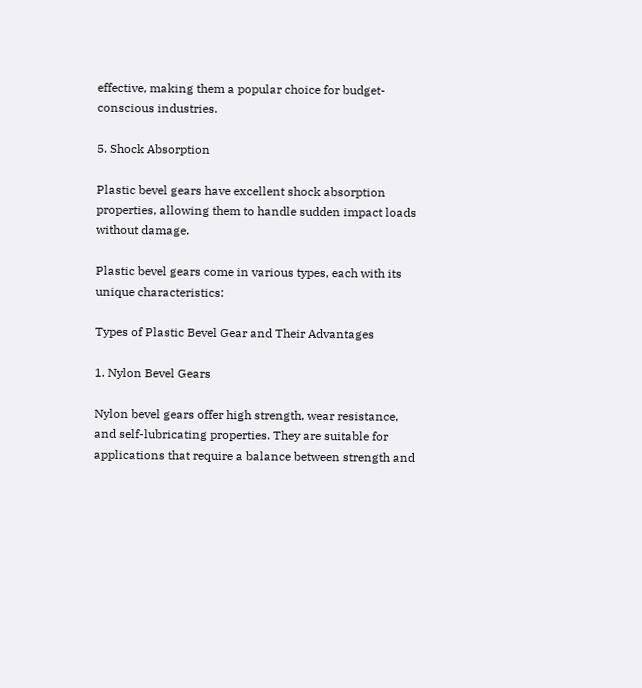effective, making them a popular choice for budget-conscious industries.

5. Shock Absorption

Plastic bevel gears have excellent shock absorption properties, allowing them to handle sudden impact loads without damage.

Plastic bevel gears come in various types, each with its unique characteristics:

Types of Plastic Bevel Gear and Their Advantages

1. Nylon Bevel Gears

Nylon bevel gears offer high strength, wear resistance, and self-lubricating properties. They are suitable for applications that require a balance between strength and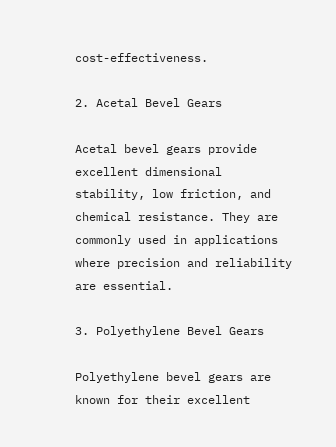cost-effectiveness.

2. Acetal Bevel Gears

Acetal bevel gears provide excellent dimensional stability, low friction, and chemical resistance. They are commonly used in applications where precision and reliability are essential.

3. Polyethylene Bevel Gears

Polyethylene bevel gears are known for their excellent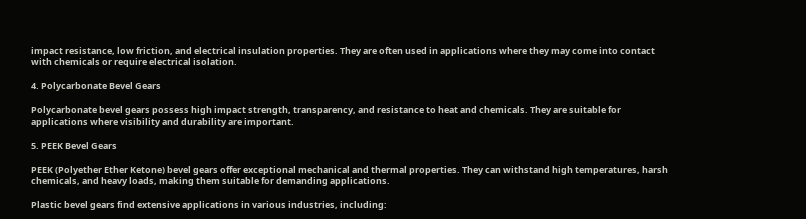impact resistance, low friction, and electrical insulation properties. They are often used in applications where they may come into contact with chemicals or require electrical isolation.

4. Polycarbonate Bevel Gears

Polycarbonate bevel gears possess high impact strength, transparency, and resistance to heat and chemicals. They are suitable for applications where visibility and durability are important.

5. PEEK Bevel Gears

PEEK (Polyether Ether Ketone) bevel gears offer exceptional mechanical and thermal properties. They can withstand high temperatures, harsh chemicals, and heavy loads, making them suitable for demanding applications.

Plastic bevel gears find extensive applications in various industries, including: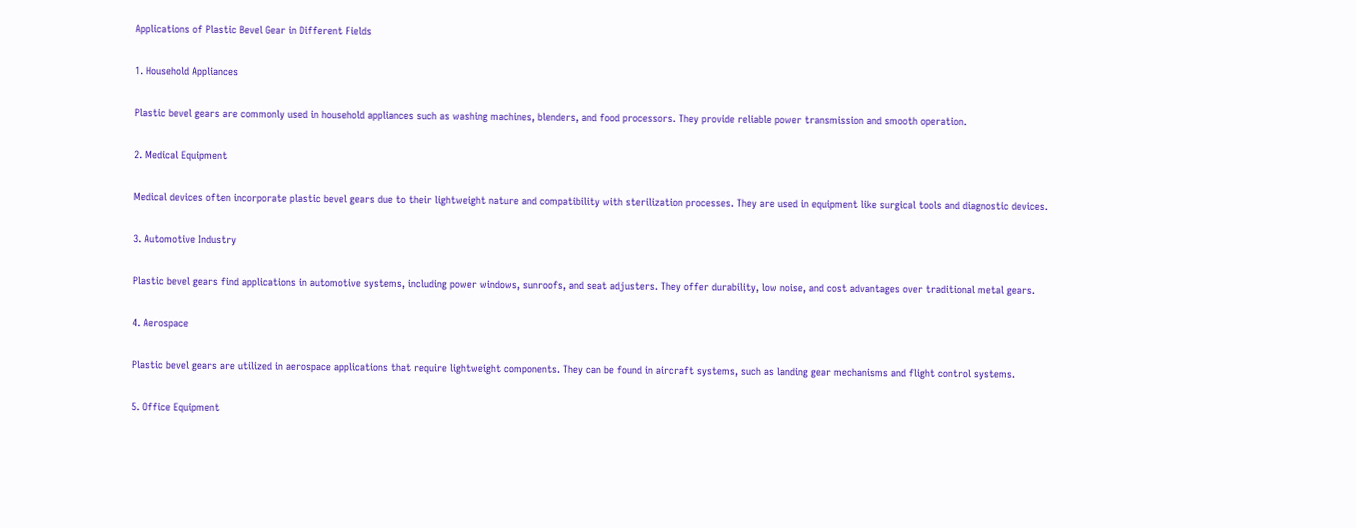Applications of Plastic Bevel Gear in Different Fields

1. Household Appliances

Plastic bevel gears are commonly used in household appliances such as washing machines, blenders, and food processors. They provide reliable power transmission and smooth operation.

2. Medical Equipment

Medical devices often incorporate plastic bevel gears due to their lightweight nature and compatibility with sterilization processes. They are used in equipment like surgical tools and diagnostic devices.

3. Automotive Industry

Plastic bevel gears find applications in automotive systems, including power windows, sunroofs, and seat adjusters. They offer durability, low noise, and cost advantages over traditional metal gears.

4. Aerospace

Plastic bevel gears are utilized in aerospace applications that require lightweight components. They can be found in aircraft systems, such as landing gear mechanisms and flight control systems.

5. Office Equipment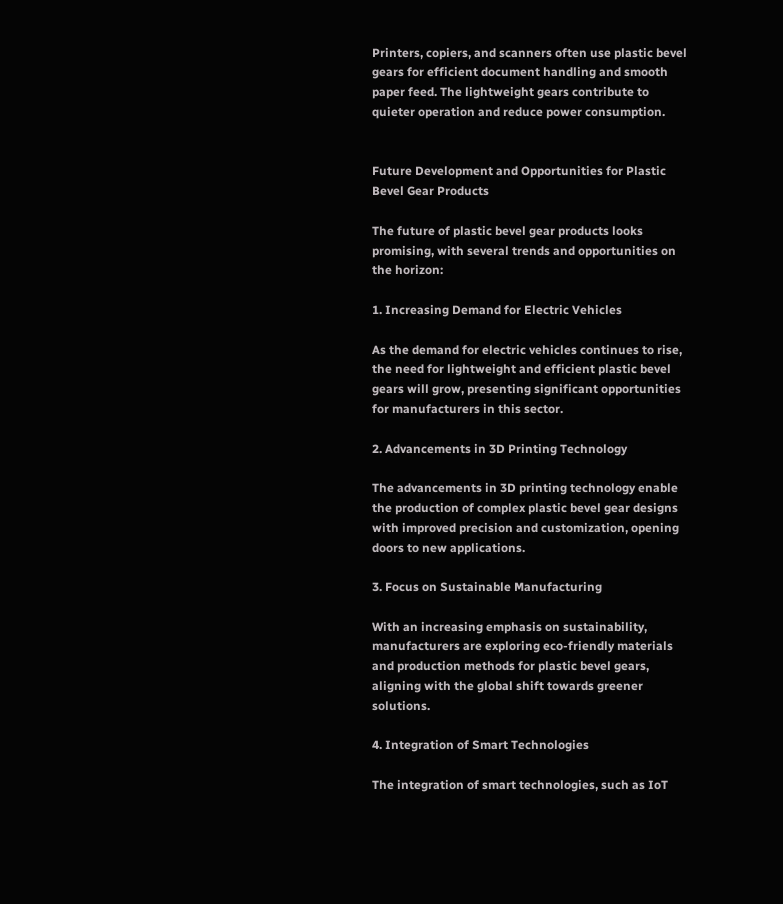Printers, copiers, and scanners often use plastic bevel gears for efficient document handling and smooth paper feed. The lightweight gears contribute to quieter operation and reduce power consumption.


Future Development and Opportunities for Plastic Bevel Gear Products

The future of plastic bevel gear products looks promising, with several trends and opportunities on the horizon:

1. Increasing Demand for Electric Vehicles

As the demand for electric vehicles continues to rise, the need for lightweight and efficient plastic bevel gears will grow, presenting significant opportunities for manufacturers in this sector.

2. Advancements in 3D Printing Technology

The advancements in 3D printing technology enable the production of complex plastic bevel gear designs with improved precision and customization, opening doors to new applications.

3. Focus on Sustainable Manufacturing

With an increasing emphasis on sustainability, manufacturers are exploring eco-friendly materials and production methods for plastic bevel gears, aligning with the global shift towards greener solutions.

4. Integration of Smart Technologies

The integration of smart technologies, such as IoT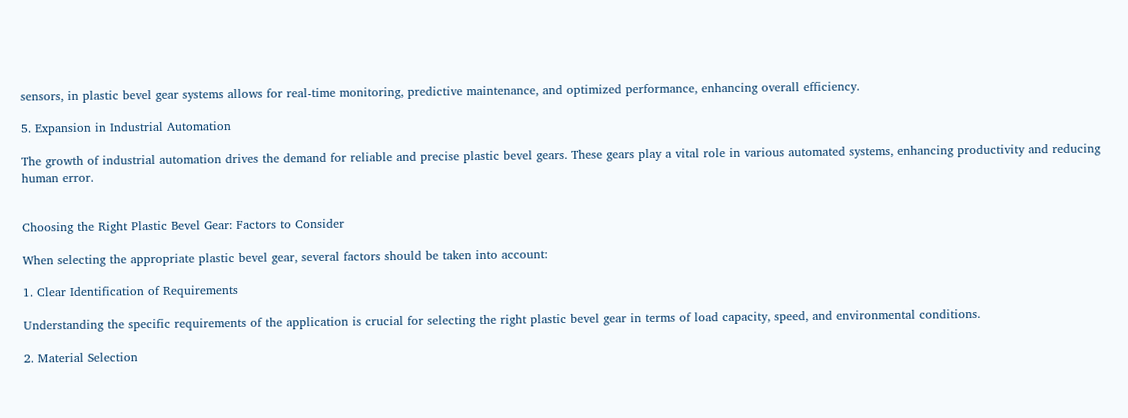sensors, in plastic bevel gear systems allows for real-time monitoring, predictive maintenance, and optimized performance, enhancing overall efficiency.

5. Expansion in Industrial Automation

The growth of industrial automation drives the demand for reliable and precise plastic bevel gears. These gears play a vital role in various automated systems, enhancing productivity and reducing human error.


Choosing the Right Plastic Bevel Gear: Factors to Consider

When selecting the appropriate plastic bevel gear, several factors should be taken into account:

1. Clear Identification of Requirements

Understanding the specific requirements of the application is crucial for selecting the right plastic bevel gear in terms of load capacity, speed, and environmental conditions.

2. Material Selection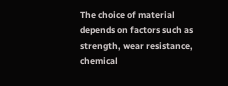The choice of material depends on factors such as strength, wear resistance, chemical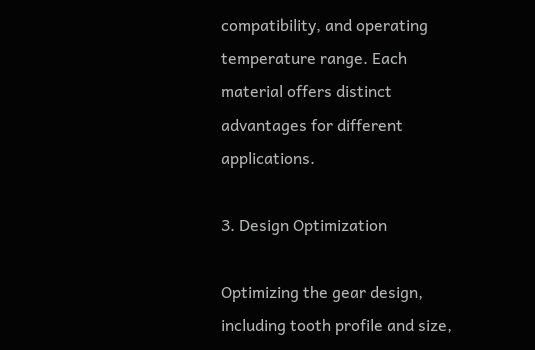compatibility, and operating temperature range. Each material offers distinct advantages for different applications.

3. Design Optimization

Optimizing the gear design, including tooth profile and size,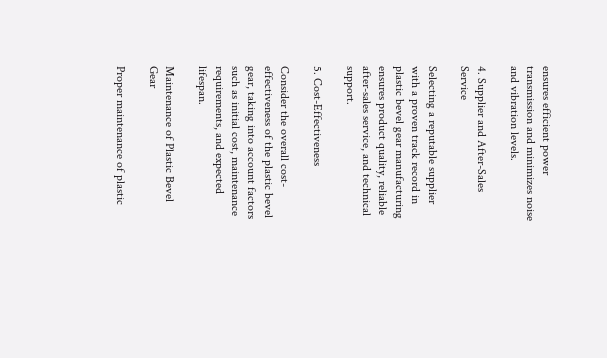ensures efficient power transmission and minimizes noise and vibration levels.

4. Supplier and After-Sales Service

Selecting a reputable supplier with a proven track record in plastic bevel gear manufacturing ensures product quality, reliable after-sales service, and technical support.

5. Cost-Effectiveness

Consider the overall cost-effectiveness of the plastic bevel gear, taking into account factors such as initial cost, maintenance requirements, and expected lifespan.

Maintenance of Plastic Bevel Gear

Proper maintenance of plastic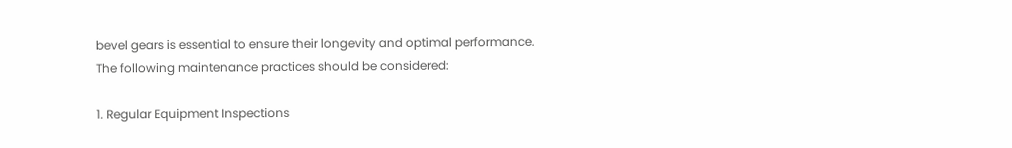bevel gears is essential to ensure their longevity and optimal performance. The following maintenance practices should be considered:

1. Regular Equipment Inspections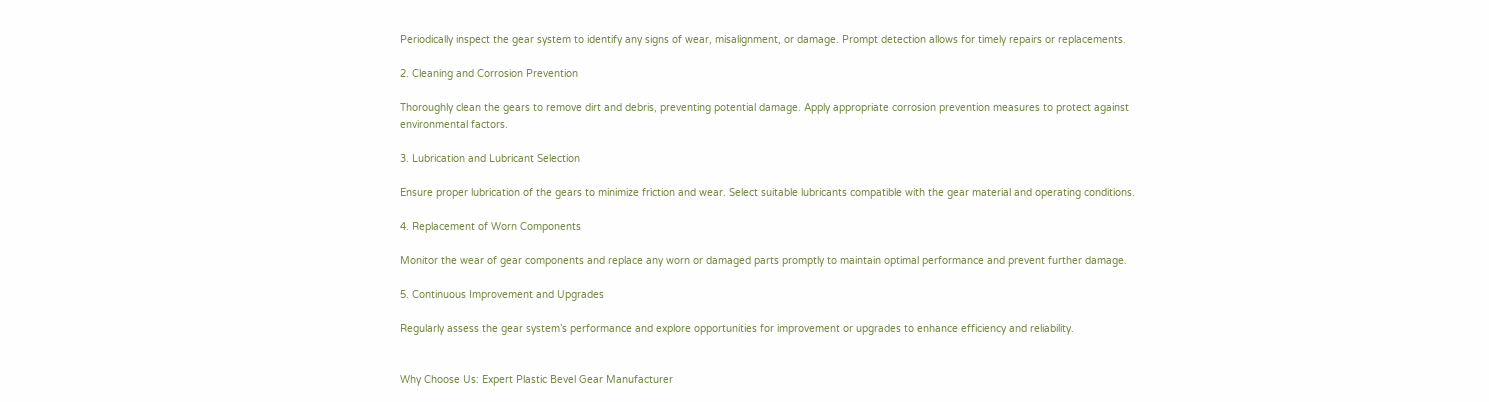Periodically inspect the gear system to identify any signs of wear, misalignment, or damage. Prompt detection allows for timely repairs or replacements.

2. Cleaning and Corrosion Prevention

Thoroughly clean the gears to remove dirt and debris, preventing potential damage. Apply appropriate corrosion prevention measures to protect against environmental factors.

3. Lubrication and Lubricant Selection

Ensure proper lubrication of the gears to minimize friction and wear. Select suitable lubricants compatible with the gear material and operating conditions.

4. Replacement of Worn Components

Monitor the wear of gear components and replace any worn or damaged parts promptly to maintain optimal performance and prevent further damage.

5. Continuous Improvement and Upgrades

Regularly assess the gear system’s performance and explore opportunities for improvement or upgrades to enhance efficiency and reliability.


Why Choose Us: Expert Plastic Bevel Gear Manufacturer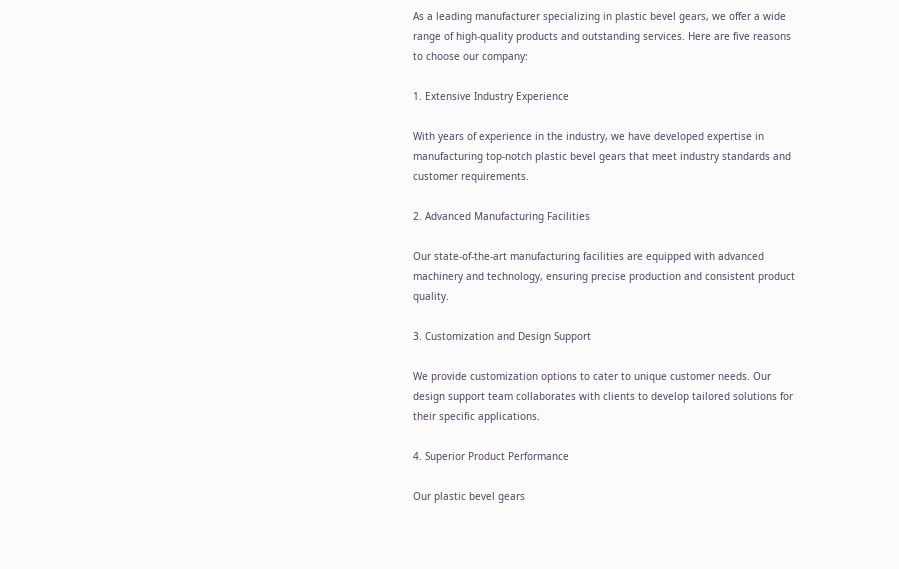As a leading manufacturer specializing in plastic bevel gears, we offer a wide range of high-quality products and outstanding services. Here are five reasons to choose our company:

1. Extensive Industry Experience

With years of experience in the industry, we have developed expertise in manufacturing top-notch plastic bevel gears that meet industry standards and customer requirements.

2. Advanced Manufacturing Facilities

Our state-of-the-art manufacturing facilities are equipped with advanced machinery and technology, ensuring precise production and consistent product quality.

3. Customization and Design Support

We provide customization options to cater to unique customer needs. Our design support team collaborates with clients to develop tailored solutions for their specific applications.

4. Superior Product Performance

Our plastic bevel gears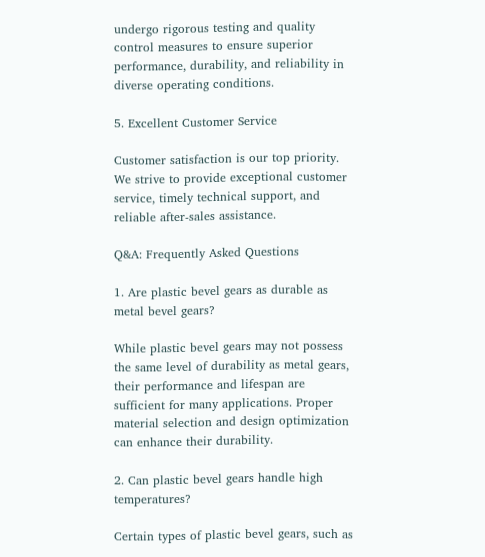undergo rigorous testing and quality control measures to ensure superior performance, durability, and reliability in diverse operating conditions.

5. Excellent Customer Service

Customer satisfaction is our top priority. We strive to provide exceptional customer service, timely technical support, and reliable after-sales assistance.

Q&A: Frequently Asked Questions

1. Are plastic bevel gears as durable as metal bevel gears?

While plastic bevel gears may not possess the same level of durability as metal gears, their performance and lifespan are sufficient for many applications. Proper material selection and design optimization can enhance their durability.

2. Can plastic bevel gears handle high temperatures?

Certain types of plastic bevel gears, such as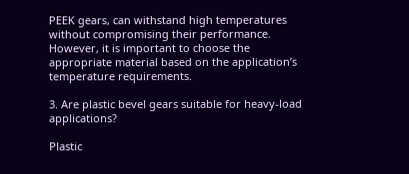PEEK gears, can withstand high temperatures without compromising their performance. However, it is important to choose the appropriate material based on the application’s temperature requirements.

3. Are plastic bevel gears suitable for heavy-load applications?

Plastic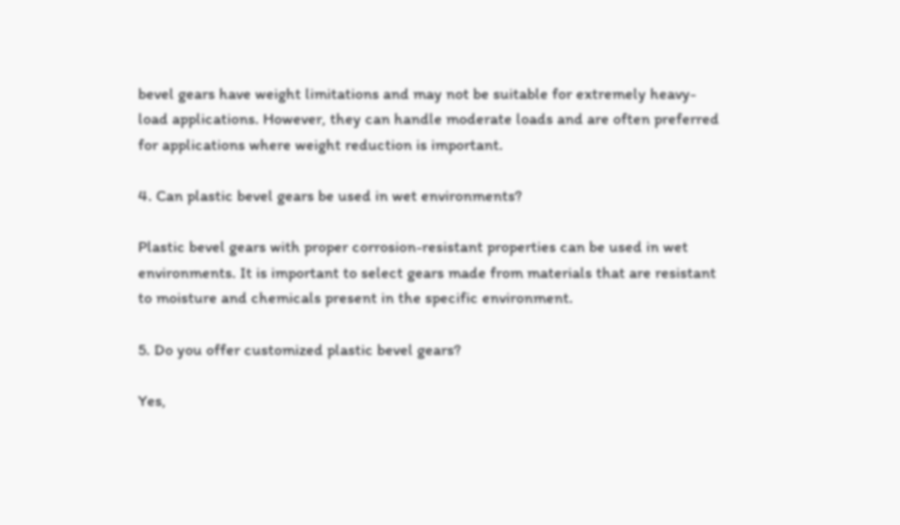bevel gears have weight limitations and may not be suitable for extremely heavy-load applications. However, they can handle moderate loads and are often preferred for applications where weight reduction is important.

4. Can plastic bevel gears be used in wet environments?

Plastic bevel gears with proper corrosion-resistant properties can be used in wet environments. It is important to select gears made from materials that are resistant to moisture and chemicals present in the specific environment.

5. Do you offer customized plastic bevel gears?

Yes,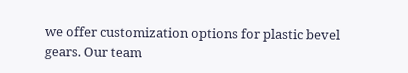we offer customization options for plastic bevel gears. Our team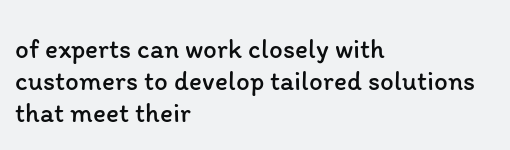of experts can work closely with customers to develop tailored solutions that meet their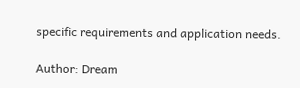specific requirements and application needs.

Author: Dream